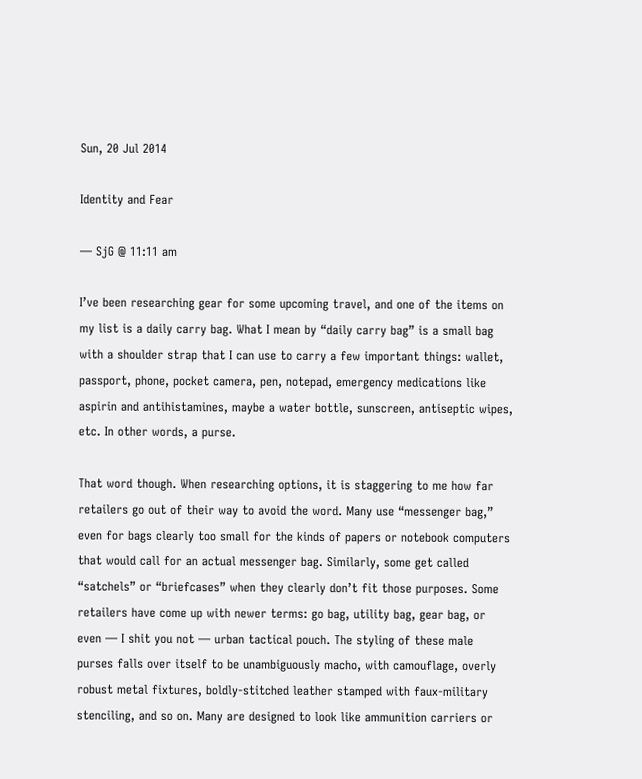Sun, 20 Jul 2014

Identity and Fear

— SjG @ 11:11 am

I’ve been researching gear for some upcoming travel, and one of the items on my list is a daily carry bag. What I mean by “daily carry bag” is a small bag with a shoulder strap that I can use to carry a few important things: wallet, passport, phone, pocket camera, pen, notepad, emergency medications like aspirin and antihistamines, maybe a water bottle, sunscreen, antiseptic wipes, etc. In other words, a purse.

That word though. When researching options, it is staggering to me how far retailers go out of their way to avoid the word. Many use “messenger bag,” even for bags clearly too small for the kinds of papers or notebook computers that would call for an actual messenger bag. Similarly, some get called “satchels” or “briefcases” when they clearly don’t fit those purposes. Some retailers have come up with newer terms: go bag, utility bag, gear bag, or even — I shit you not — urban tactical pouch. The styling of these male purses falls over itself to be unambiguously macho, with camouflage, overly robust metal fixtures, boldly-stitched leather stamped with faux-military stenciling, and so on. Many are designed to look like ammunition carriers or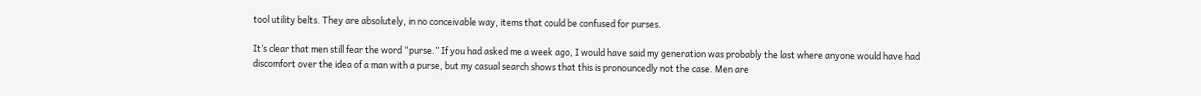tool utility belts. They are absolutely, in no conceivable way, items that could be confused for purses.

It’s clear that men still fear the word “purse.” If you had asked me a week ago, I would have said my generation was probably the last where anyone would have had discomfort over the idea of a man with a purse, but my casual search shows that this is pronouncedly not the case. Men are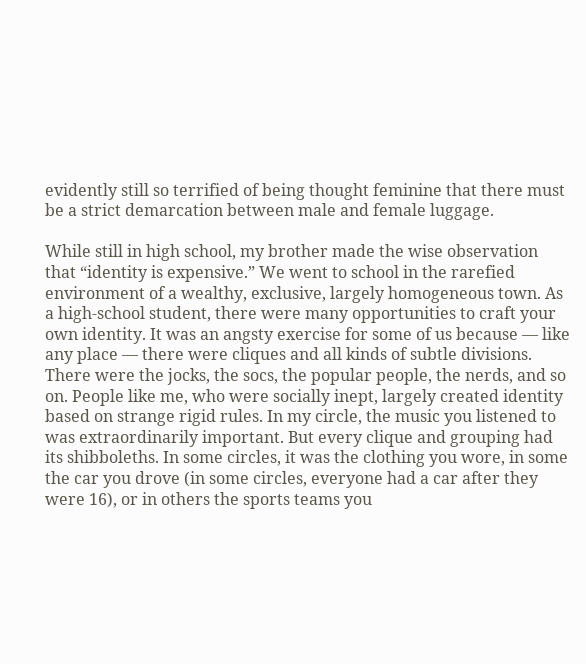evidently still so terrified of being thought feminine that there must be a strict demarcation between male and female luggage.

While still in high school, my brother made the wise observation that “identity is expensive.” We went to school in the rarefied environment of a wealthy, exclusive, largely homogeneous town. As a high-school student, there were many opportunities to craft your own identity. It was an angsty exercise for some of us because — like any place — there were cliques and all kinds of subtle divisions. There were the jocks, the socs, the popular people, the nerds, and so on. People like me, who were socially inept, largely created identity based on strange rigid rules. In my circle, the music you listened to was extraordinarily important. But every clique and grouping had its shibboleths. In some circles, it was the clothing you wore, in some the car you drove (in some circles, everyone had a car after they were 16), or in others the sports teams you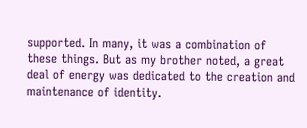supported. In many, it was a combination of these things. But as my brother noted, a great deal of energy was dedicated to the creation and maintenance of identity.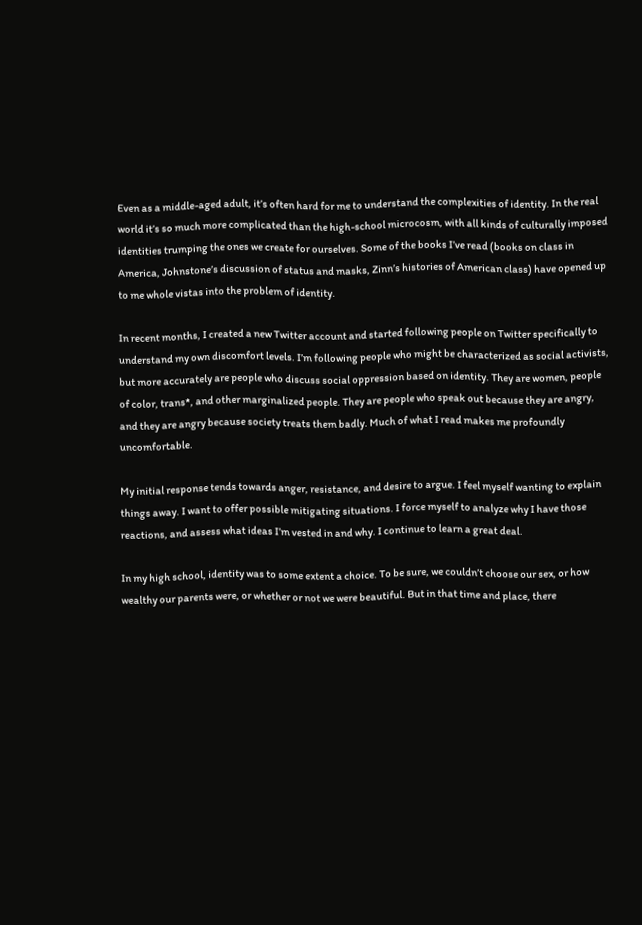Even as a middle-aged adult, it’s often hard for me to understand the complexities of identity. In the real world it’s so much more complicated than the high-school microcosm, with all kinds of culturally imposed identities trumping the ones we create for ourselves. Some of the books I’ve read (books on class in America, Johnstone’s discussion of status and masks, Zinn’s histories of American class) have opened up to me whole vistas into the problem of identity.

In recent months, I created a new Twitter account and started following people on Twitter specifically to understand my own discomfort levels. I’m following people who might be characterized as social activists, but more accurately are people who discuss social oppression based on identity. They are women, people of color, trans*, and other marginalized people. They are people who speak out because they are angry, and they are angry because society treats them badly. Much of what I read makes me profoundly uncomfortable.

My initial response tends towards anger, resistance, and desire to argue. I feel myself wanting to explain things away. I want to offer possible mitigating situations. I force myself to analyze why I have those reactions, and assess what ideas I’m vested in and why. I continue to learn a great deal.

In my high school, identity was to some extent a choice. To be sure, we couldn’t choose our sex, or how wealthy our parents were, or whether or not we were beautiful. But in that time and place, there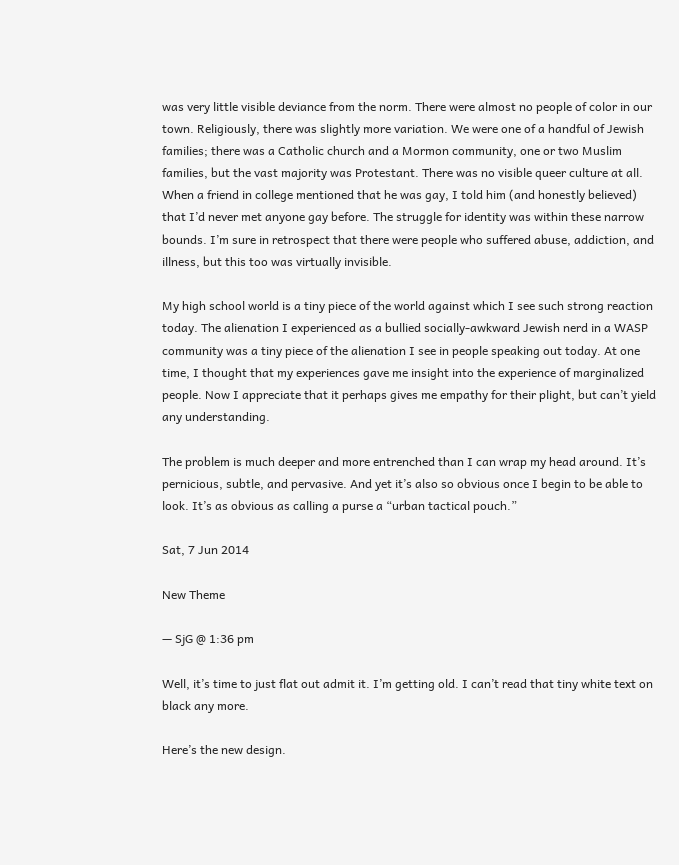was very little visible deviance from the norm. There were almost no people of color in our town. Religiously, there was slightly more variation. We were one of a handful of Jewish families; there was a Catholic church and a Mormon community, one or two Muslim families, but the vast majority was Protestant. There was no visible queer culture at all. When a friend in college mentioned that he was gay, I told him (and honestly believed) that I’d never met anyone gay before. The struggle for identity was within these narrow bounds. I’m sure in retrospect that there were people who suffered abuse, addiction, and illness, but this too was virtually invisible.

My high school world is a tiny piece of the world against which I see such strong reaction today. The alienation I experienced as a bullied socially-awkward Jewish nerd in a WASP community was a tiny piece of the alienation I see in people speaking out today. At one time, I thought that my experiences gave me insight into the experience of marginalized people. Now I appreciate that it perhaps gives me empathy for their plight, but can’t yield any understanding.

The problem is much deeper and more entrenched than I can wrap my head around. It’s pernicious, subtle, and pervasive. And yet it’s also so obvious once I begin to be able to look. It’s as obvious as calling a purse a “urban tactical pouch.”

Sat, 7 Jun 2014

New Theme

— SjG @ 1:36 pm

Well, it’s time to just flat out admit it. I’m getting old. I can’t read that tiny white text on black any more.

Here’s the new design.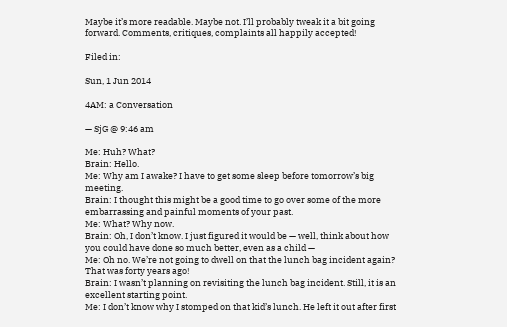Maybe it’s more readable. Maybe not. I’ll probably tweak it a bit going forward. Comments, critiques, complaints all happily accepted!

Filed in:

Sun, 1 Jun 2014

4AM: a Conversation

— SjG @ 9:46 am

Me: Huh? What?
Brain: Hello.
Me: Why am I awake? I have to get some sleep before tomorrow’s big meeting.
Brain: I thought this might be a good time to go over some of the more embarrassing and painful moments of your past.
Me: What? Why now.
Brain: Oh, I don’t know. I just figured it would be — well, think about how you could have done so much better, even as a child —
Me: Oh no. We’re not going to dwell on that the lunch bag incident again? That was forty years ago!
Brain: I wasn’t planning on revisiting the lunch bag incident. Still, it is an excellent starting point.
Me: I don’t know why I stomped on that kid’s lunch. He left it out after first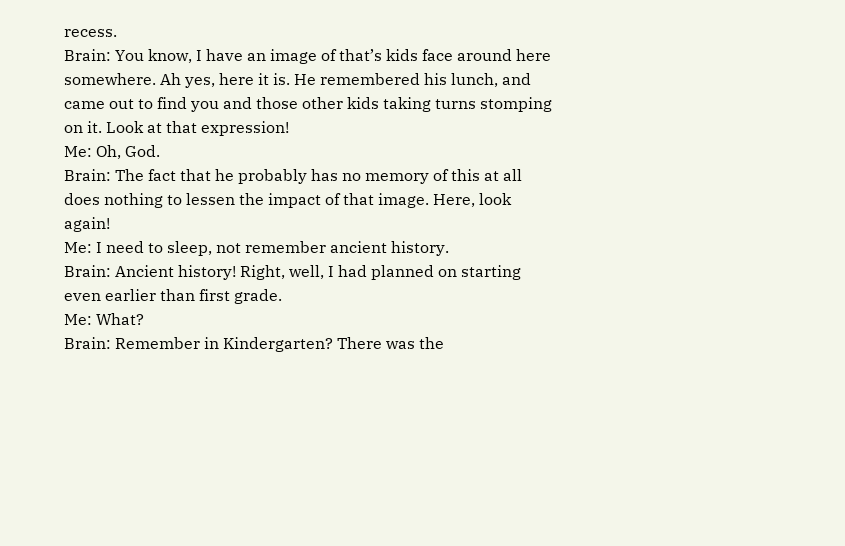recess.
Brain: You know, I have an image of that’s kids face around here somewhere. Ah yes, here it is. He remembered his lunch, and came out to find you and those other kids taking turns stomping on it. Look at that expression!
Me: Oh, God.
Brain: The fact that he probably has no memory of this at all does nothing to lessen the impact of that image. Here, look again!
Me: I need to sleep, not remember ancient history.
Brain: Ancient history! Right, well, I had planned on starting even earlier than first grade.
Me: What?
Brain: Remember in Kindergarten? There was the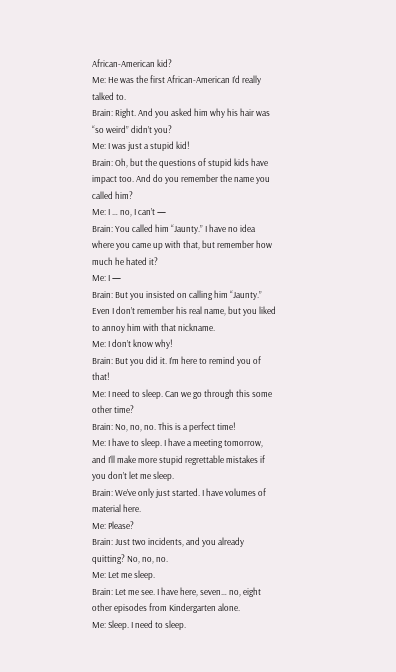African-American kid?
Me: He was the first African-American I’d really talked to.
Brain: Right. And you asked him why his hair was “so weird” didn’t you?
Me: I was just a stupid kid!
Brain: Oh, but the questions of stupid kids have impact too. And do you remember the name you called him?
Me: I … no, I can’t —
Brain: You called him “Jaunty.” I have no idea where you came up with that, but remember how much he hated it?
Me: I —
Brain: But you insisted on calling him “Jaunty.” Even I don’t remember his real name, but you liked to annoy him with that nickname.
Me: I don’t know why!
Brain: But you did it. I’m here to remind you of that!
Me: I need to sleep. Can we go through this some other time?
Brain: No, no, no. This is a perfect time!
Me: I have to sleep. I have a meeting tomorrow, and I’ll make more stupid regrettable mistakes if you don’t let me sleep.
Brain: We’ve only just started. I have volumes of material here.
Me: Please?
Brain: Just two incidents, and you already quitting? No, no, no.
Me: Let me sleep.
Brain: Let me see. I have here, seven… no, eight other episodes from Kindergarten alone.
Me: Sleep. I need to sleep.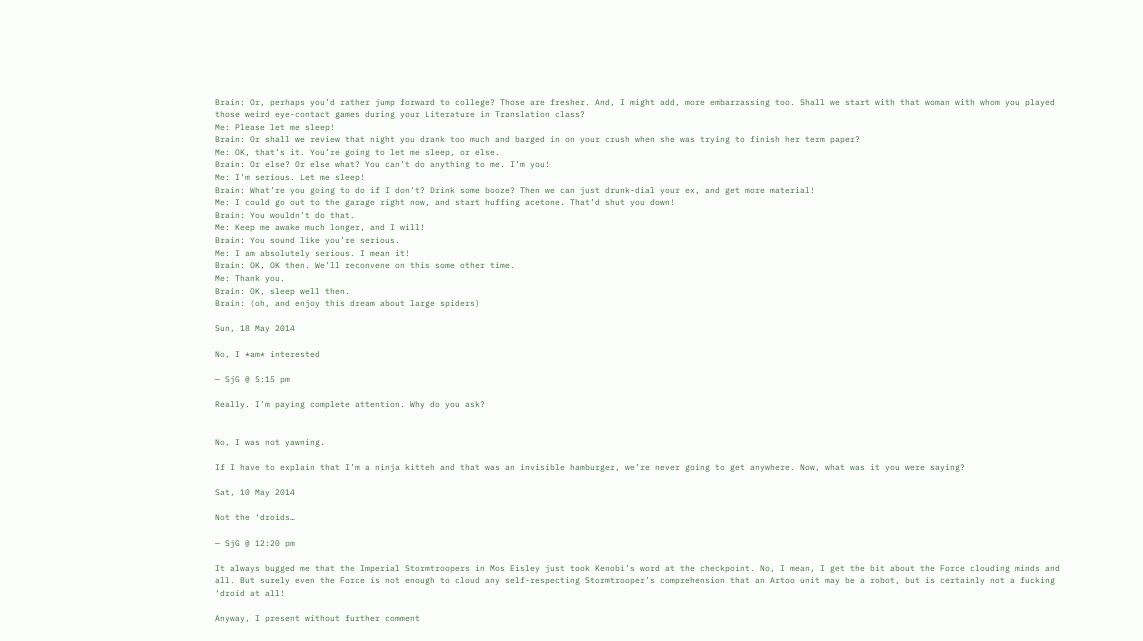Brain: Or, perhaps you’d rather jump forward to college? Those are fresher. And, I might add, more embarrassing too. Shall we start with that woman with whom you played those weird eye-contact games during your Literature in Translation class?
Me: Please let me sleep!
Brain: Or shall we review that night you drank too much and barged in on your crush when she was trying to finish her term paper?
Me: OK, that’s it. You’re going to let me sleep, or else.
Brain: Or else? Or else what? You can’t do anything to me. I’m you!
Me: I’m serious. Let me sleep!
Brain: What’re you going to do if I don’t? Drink some booze? Then we can just drunk-dial your ex, and get more material!
Me: I could go out to the garage right now, and start huffing acetone. That’d shut you down!
Brain: You wouldn’t do that.
Me: Keep me awake much longer, and I will!
Brain: You sound like you’re serious.
Me: I am absolutely serious. I mean it!
Brain: OK, OK then. We’ll reconvene on this some other time.
Me: Thank you.
Brain: OK, sleep well then.
Brain: (oh, and enjoy this dream about large spiders)

Sun, 18 May 2014

No, I *am* interested

— SjG @ 5:15 pm

Really. I’m paying complete attention. Why do you ask?


No, I was not yawning.

If I have to explain that I’m a ninja kitteh and that was an invisible hamburger, we’re never going to get anywhere. Now, what was it you were saying?

Sat, 10 May 2014

Not the ‘droids…

— SjG @ 12:20 pm

It always bugged me that the Imperial Stormtroopers in Mos Eisley just took Kenobi’s word at the checkpoint. No, I mean, I get the bit about the Force clouding minds and all. But surely even the Force is not enough to cloud any self-respecting Stormtrooper’s comprehension that an Artoo unit may be a robot, but is certainly not a fucking ‘droid at all!

Anyway, I present without further comment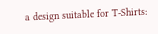a design suitable for T-Shirts: